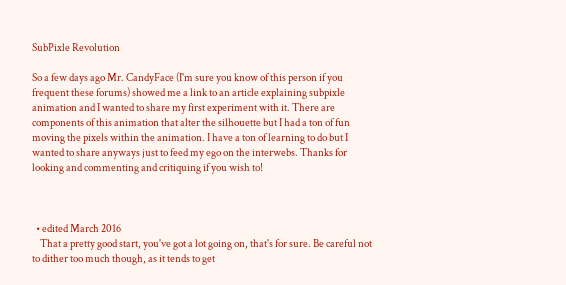SubPixle Revolution

So a few days ago Mr. CandyFace (I'm sure you know of this person if you frequent these forums) showed me a link to an article explaining subpixle animation and I wanted to share my first experiment with it. There are components of this animation that alter the silhouette but I had a ton of fun moving the pixels within the animation. I have a ton of learning to do but I wanted to share anyways just to feed my ego on the interwebs. Thanks for looking and commenting and critiquing if you wish to!



  • edited March 2016
    That a pretty good start, you've got a lot going on, that's for sure. Be careful not to dither too much though, as it tends to get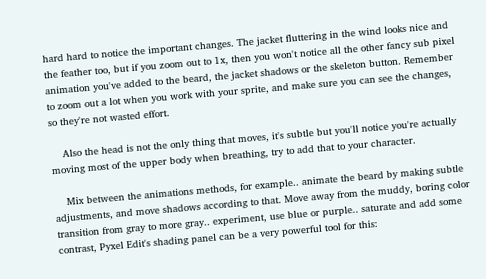hard hard to notice the important changes. The jacket fluttering in the wind looks nice and the feather too, but if you zoom out to 1x, then you won't notice all the other fancy sub pixel animation you've added to the beard, the jacket shadows or the skeleton button. Remember to zoom out a lot when you work with your sprite, and make sure you can see the changes, so they're not wasted effort.

    Also the head is not the only thing that moves, it's subtle but you'll notice you're actually moving most of the upper body when breathing, try to add that to your character.

    Mix between the animations methods, for example.. animate the beard by making subtle adjustments, and move shadows according to that. Move away from the muddy, boring color transition from gray to more gray.. experiment, use blue or purple.. saturate and add some contrast, Pyxel Edit's shading panel can be a very powerful tool for this: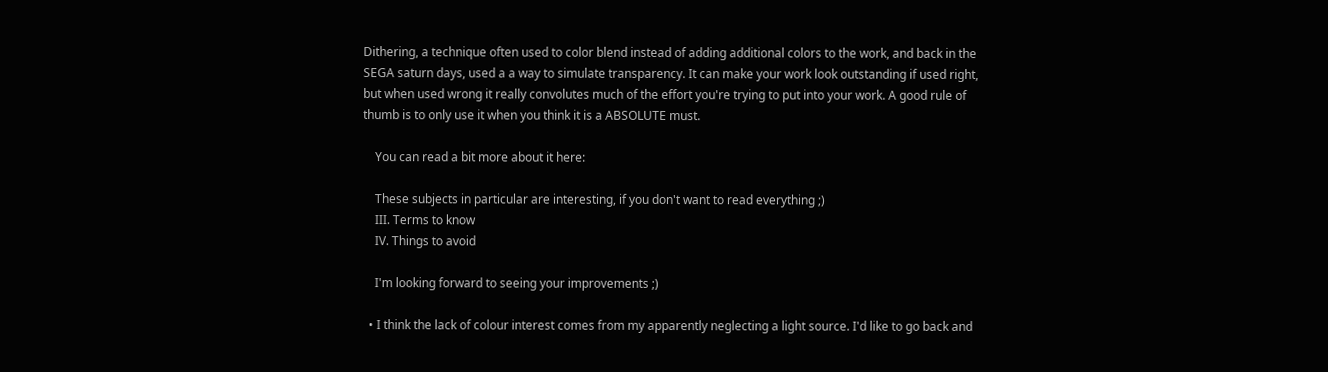Dithering, a technique often used to color blend instead of adding additional colors to the work, and back in the SEGA saturn days, used a a way to simulate transparency. It can make your work look outstanding if used right, but when used wrong it really convolutes much of the effort you're trying to put into your work. A good rule of thumb is to only use it when you think it is a ABSOLUTE must.

    You can read a bit more about it here:

    These subjects in particular are interesting, if you don't want to read everything ;)
    III. Terms to know
    IV. Things to avoid

    I'm looking forward to seeing your improvements ;)

  • I think the lack of colour interest comes from my apparently neglecting a light source. I'd like to go back and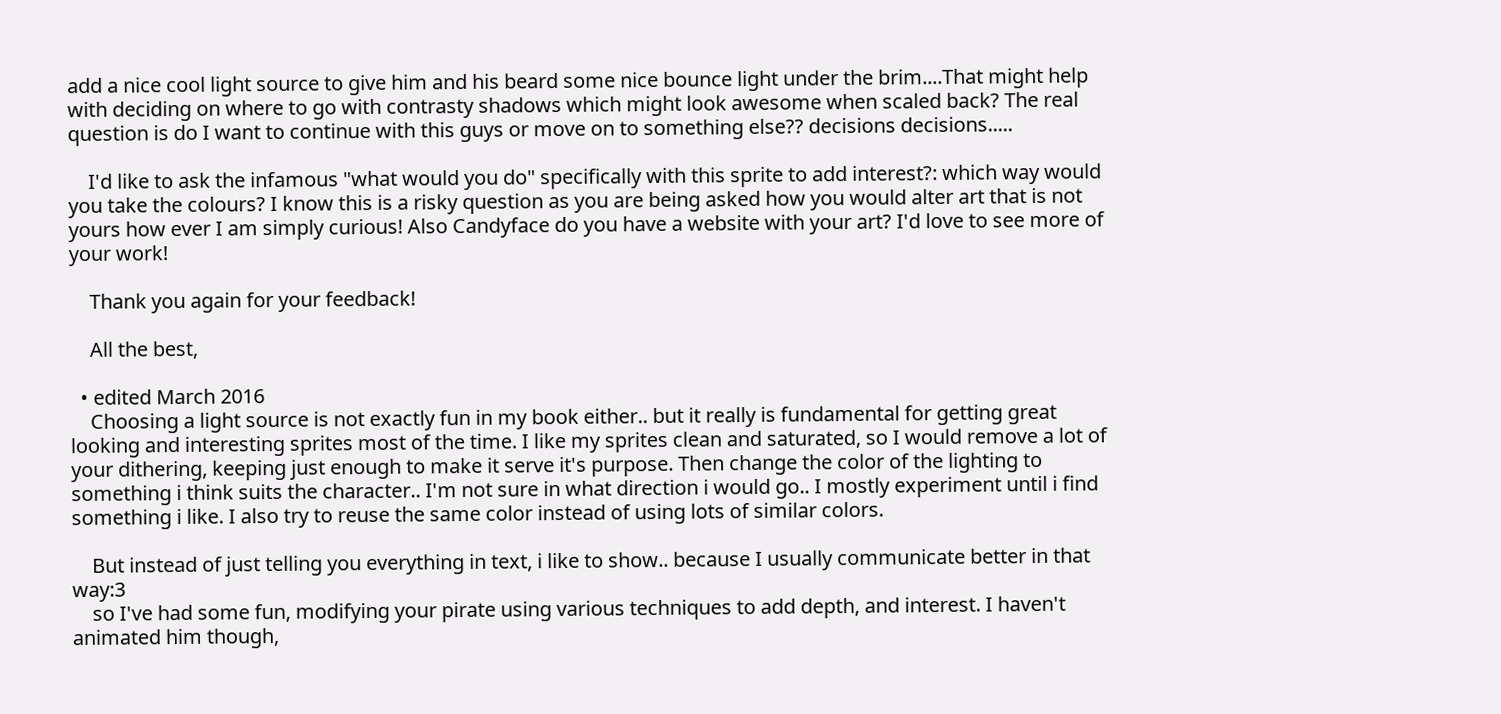add a nice cool light source to give him and his beard some nice bounce light under the brim....That might help with deciding on where to go with contrasty shadows which might look awesome when scaled back? The real question is do I want to continue with this guys or move on to something else?? decisions decisions.....

    I'd like to ask the infamous "what would you do" specifically with this sprite to add interest?: which way would you take the colours? I know this is a risky question as you are being asked how you would alter art that is not yours how ever I am simply curious! Also Candyface do you have a website with your art? I'd love to see more of your work!

    Thank you again for your feedback!

    All the best,

  • edited March 2016
    Choosing a light source is not exactly fun in my book either.. but it really is fundamental for getting great looking and interesting sprites most of the time. I like my sprites clean and saturated, so I would remove a lot of your dithering, keeping just enough to make it serve it's purpose. Then change the color of the lighting to something i think suits the character.. I'm not sure in what direction i would go.. I mostly experiment until i find something i like. I also try to reuse the same color instead of using lots of similar colors.

    But instead of just telling you everything in text, i like to show.. because I usually communicate better in that way:3
    so I've had some fun, modifying your pirate using various techniques to add depth, and interest. I haven't animated him though,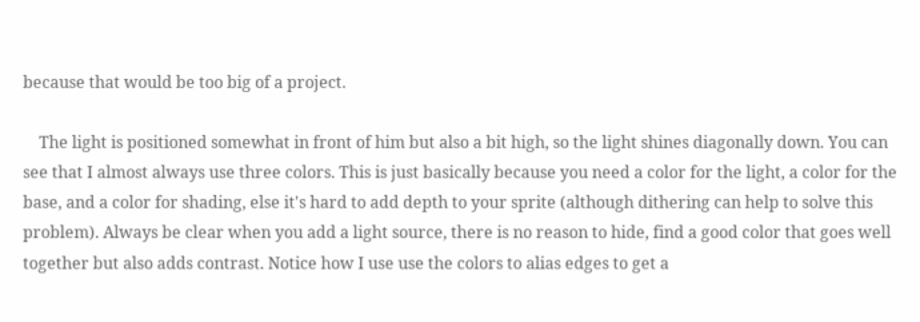because that would be too big of a project.

    The light is positioned somewhat in front of him but also a bit high, so the light shines diagonally down. You can see that I almost always use three colors. This is just basically because you need a color for the light, a color for the base, and a color for shading, else it's hard to add depth to your sprite (although dithering can help to solve this problem). Always be clear when you add a light source, there is no reason to hide, find a good color that goes well together but also adds contrast. Notice how I use use the colors to alias edges to get a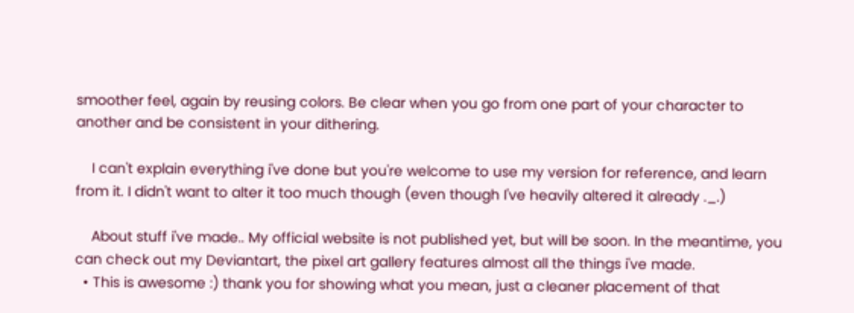smoother feel, again by reusing colors. Be clear when you go from one part of your character to another and be consistent in your dithering.

    I can't explain everything i've done but you're welcome to use my version for reference, and learn from it. I didn't want to alter it too much though (even though I've heavily altered it already ._.)

    About stuff i've made.. My official website is not published yet, but will be soon. In the meantime, you can check out my Deviantart, the pixel art gallery features almost all the things i've made.
  • This is awesome :) thank you for showing what you mean, just a cleaner placement of that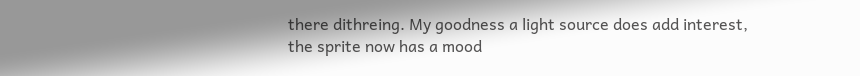there dithreing. My goodness a light source does add interest, the sprite now has a mood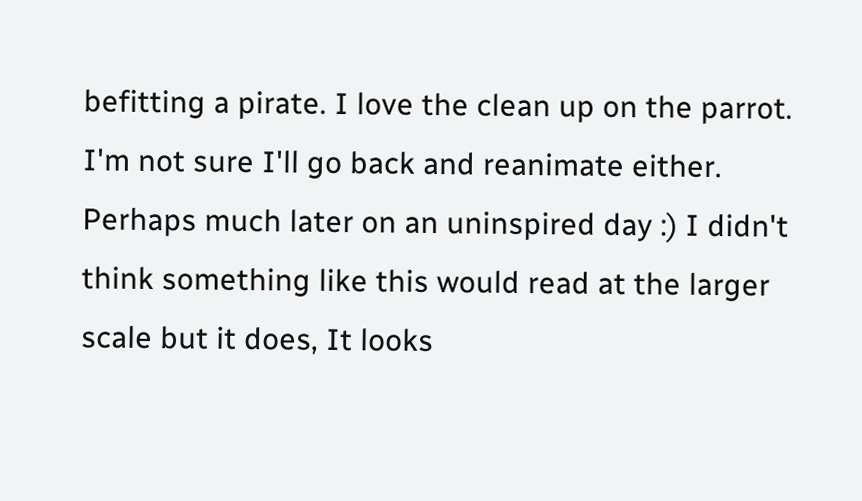befitting a pirate. I love the clean up on the parrot. I'm not sure I'll go back and reanimate either. Perhaps much later on an uninspired day :) I didn't think something like this would read at the larger scale but it does, It looks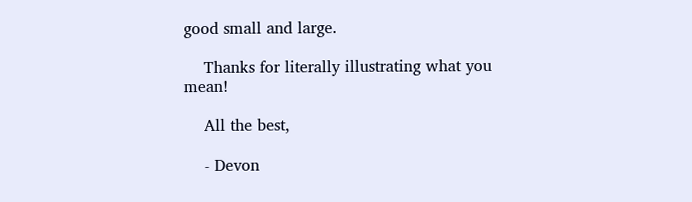good small and large.

    Thanks for literally illustrating what you mean!

    All the best,

    - Devon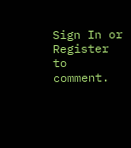Sign In or Register to comment.